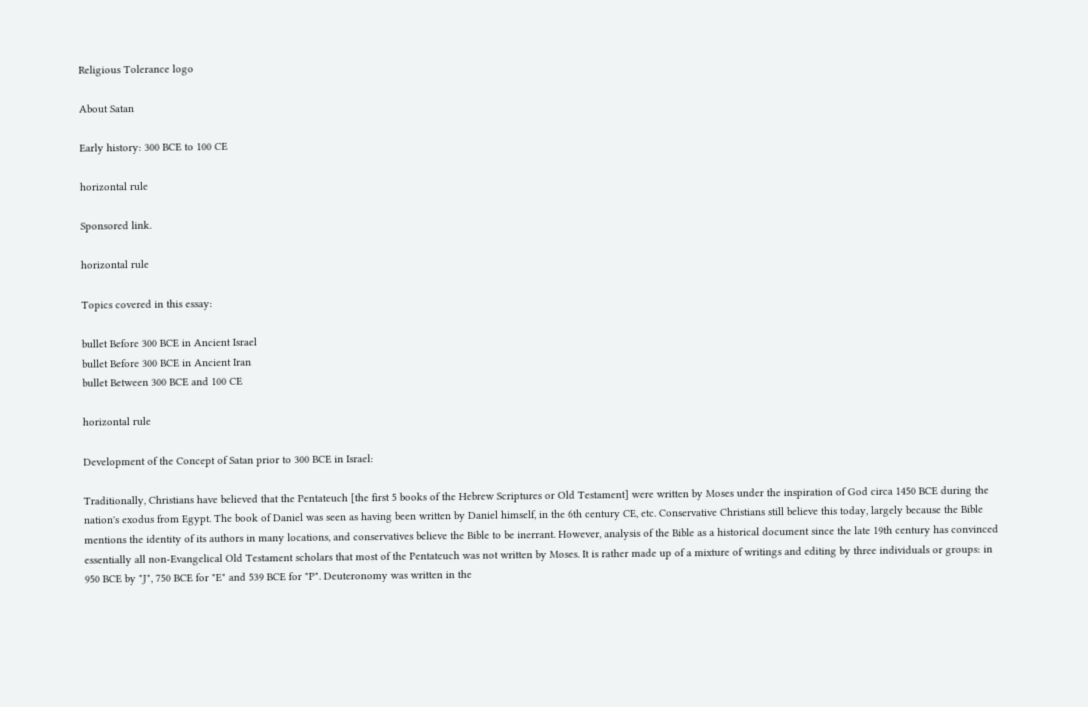Religious Tolerance logo

About Satan

Early history: 300 BCE to 100 CE

horizontal rule

Sponsored link.

horizontal rule

Topics covered in this essay:

bullet Before 300 BCE in Ancient Israel
bullet Before 300 BCE in Ancient Iran
bullet Between 300 BCE and 100 CE

horizontal rule

Development of the Concept of Satan prior to 300 BCE in Israel:

Traditionally, Christians have believed that the Pentateuch [the first 5 books of the Hebrew Scriptures or Old Testament] were written by Moses under the inspiration of God circa 1450 BCE during the nation's exodus from Egypt. The book of Daniel was seen as having been written by Daniel himself, in the 6th century CE, etc. Conservative Christians still believe this today, largely because the Bible mentions the identity of its authors in many locations, and conservatives believe the Bible to be inerrant. However, analysis of the Bible as a historical document since the late 19th century has convinced essentially all non-Evangelical Old Testament scholars that most of the Pentateuch was not written by Moses. It is rather made up of a mixture of writings and editing by three individuals or groups: in 950 BCE by "J", 750 BCE for "E" and 539 BCE for "P". Deuteronomy was written in the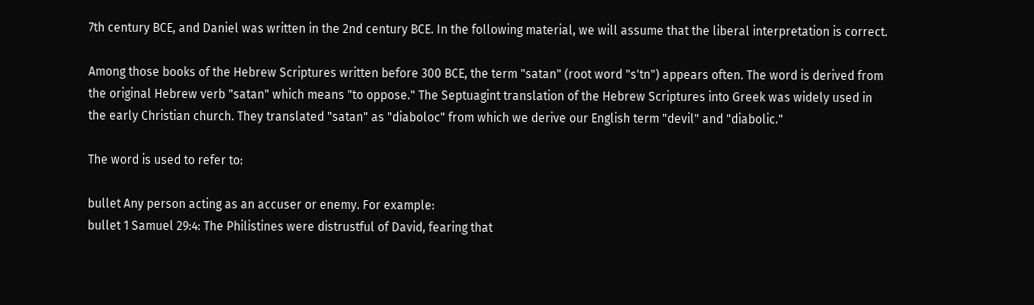7th century BCE, and Daniel was written in the 2nd century BCE. In the following material, we will assume that the liberal interpretation is correct.

Among those books of the Hebrew Scriptures written before 300 BCE, the term "satan" (root word "s'tn") appears often. The word is derived from the original Hebrew verb "satan" which means "to oppose." The Septuagint translation of the Hebrew Scriptures into Greek was widely used in the early Christian church. They translated "satan" as "diaboloc" from which we derive our English term "devil" and "diabolic."

The word is used to refer to:

bullet Any person acting as an accuser or enemy. For example:
bullet 1 Samuel 29:4: The Philistines were distrustful of David, fearing that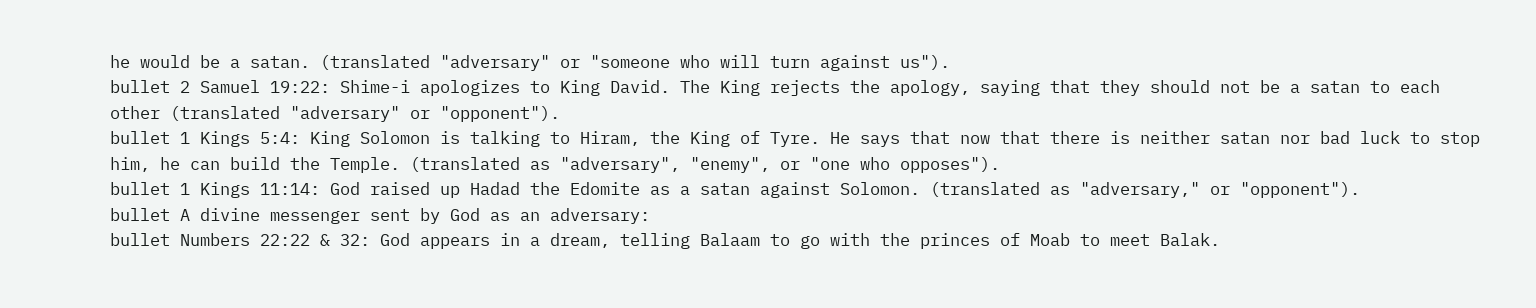he would be a satan. (translated "adversary" or "someone who will turn against us").
bullet 2 Samuel 19:22: Shime-i apologizes to King David. The King rejects the apology, saying that they should not be a satan to each other (translated "adversary" or "opponent").
bullet 1 Kings 5:4: King Solomon is talking to Hiram, the King of Tyre. He says that now that there is neither satan nor bad luck to stop him, he can build the Temple. (translated as "adversary", "enemy", or "one who opposes").
bullet 1 Kings 11:14: God raised up Hadad the Edomite as a satan against Solomon. (translated as "adversary," or "opponent").
bullet A divine messenger sent by God as an adversary:
bullet Numbers 22:22 & 32: God appears in a dream, telling Balaam to go with the princes of Moab to meet Balak.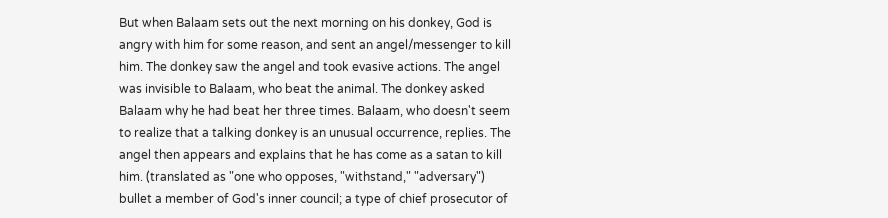But when Balaam sets out the next morning on his donkey, God is angry with him for some reason, and sent an angel/messenger to kill him. The donkey saw the angel and took evasive actions. The angel was invisible to Balaam, who beat the animal. The donkey asked Balaam why he had beat her three times. Balaam, who doesn't seem to realize that a talking donkey is an unusual occurrence, replies. The angel then appears and explains that he has come as a satan to kill him. (translated as "one who opposes, "withstand," "adversary")
bullet a member of God's inner council; a type of chief prosecutor of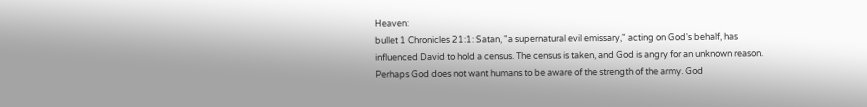Heaven:
bullet 1 Chronicles 21:1: Satan, "a supernatural evil emissary," acting on God's behalf, has influenced David to hold a census. The census is taken, and God is angry for an unknown reason. Perhaps God does not want humans to be aware of the strength of the army. God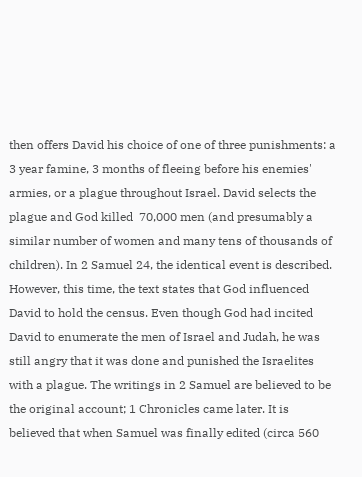then offers David his choice of one of three punishments: a 3 year famine, 3 months of fleeing before his enemies' armies, or a plague throughout Israel. David selects the plague and God killed  70,000 men (and presumably a similar number of women and many tens of thousands of children). In 2 Samuel 24, the identical event is described. However, this time, the text states that God influenced David to hold the census. Even though God had incited David to enumerate the men of Israel and Judah, he was still angry that it was done and punished the Israelites with a plague. The writings in 2 Samuel are believed to be the original account; 1 Chronicles came later. It is believed that when Samuel was finally edited (circa 560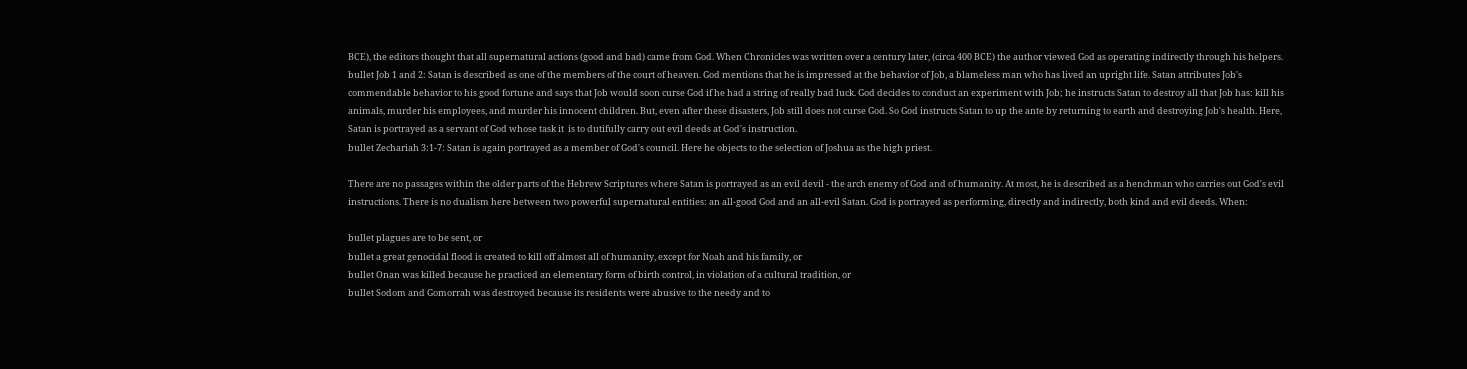BCE), the editors thought that all supernatural actions (good and bad) came from God. When Chronicles was written over a century later, (circa 400 BCE) the author viewed God as operating indirectly through his helpers.
bullet Job 1 and 2: Satan is described as one of the members of the court of heaven. God mentions that he is impressed at the behavior of Job, a blameless man who has lived an upright life. Satan attributes Job's commendable behavior to his good fortune and says that Job would soon curse God if he had a string of really bad luck. God decides to conduct an experiment with Job; he instructs Satan to destroy all that Job has: kill his animals, murder his employees, and murder his innocent children. But, even after these disasters, Job still does not curse God. So God instructs Satan to up the ante by returning to earth and destroying Job's health. Here, Satan is portrayed as a servant of God whose task it  is to dutifully carry out evil deeds at God's instruction.
bullet Zechariah 3:1-7: Satan is again portrayed as a member of God's council. Here he objects to the selection of Joshua as the high priest.

There are no passages within the older parts of the Hebrew Scriptures where Satan is portrayed as an evil devil - the arch enemy of God and of humanity. At most, he is described as a henchman who carries out God's evil instructions. There is no dualism here between two powerful supernatural entities: an all-good God and an all-evil Satan. God is portrayed as performing, directly and indirectly, both kind and evil deeds. When:

bullet plagues are to be sent, or
bullet a great genocidal flood is created to kill off almost all of humanity, except for Noah and his family, or
bullet Onan was killed because he practiced an elementary form of birth control, in violation of a cultural tradition, or
bullet Sodom and Gomorrah was destroyed because its residents were abusive to the needy and to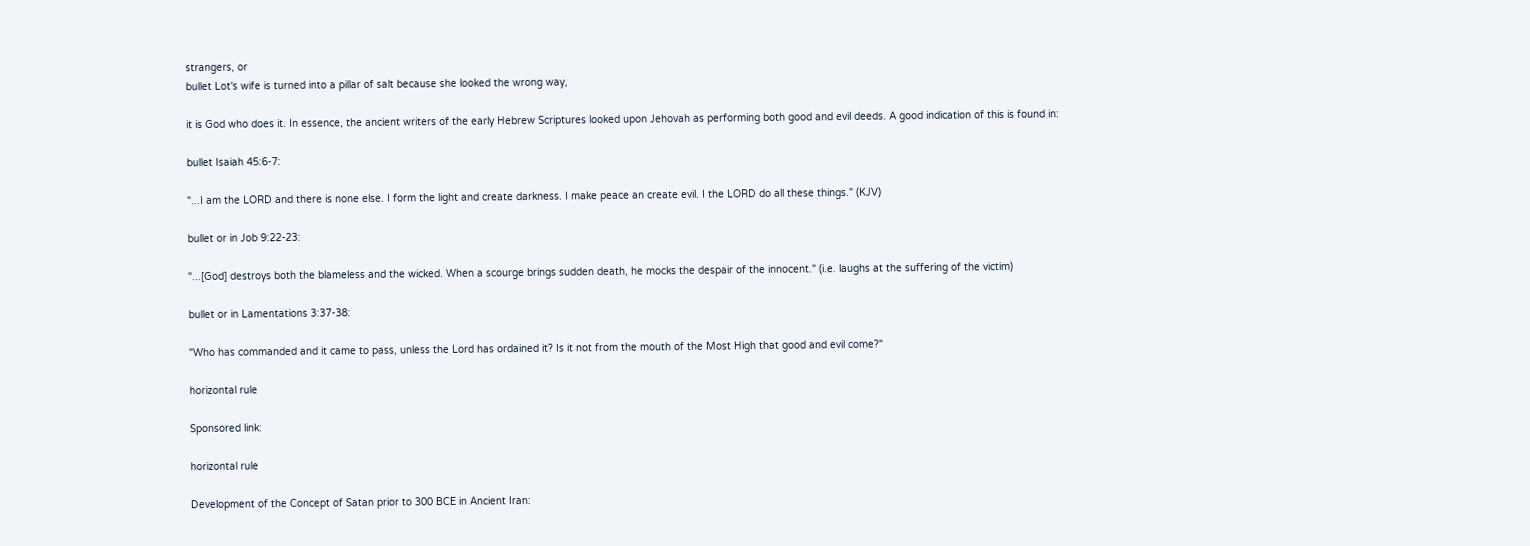strangers, or
bullet Lot's wife is turned into a pillar of salt because she looked the wrong way,

it is God who does it. In essence, the ancient writers of the early Hebrew Scriptures looked upon Jehovah as performing both good and evil deeds. A good indication of this is found in:

bullet Isaiah 45:6-7:

"...I am the LORD and there is none else. I form the light and create darkness. I make peace an create evil. I the LORD do all these things." (KJV)

bullet or in Job 9:22-23:

"...[God] destroys both the blameless and the wicked. When a scourge brings sudden death, he mocks the despair of the innocent." (i.e. laughs at the suffering of the victim)

bullet or in Lamentations 3:37-38:

"Who has commanded and it came to pass, unless the Lord has ordained it? Is it not from the mouth of the Most High that good and evil come?"

horizontal rule

Sponsored link:

horizontal rule

Development of the Concept of Satan prior to 300 BCE in Ancient Iran: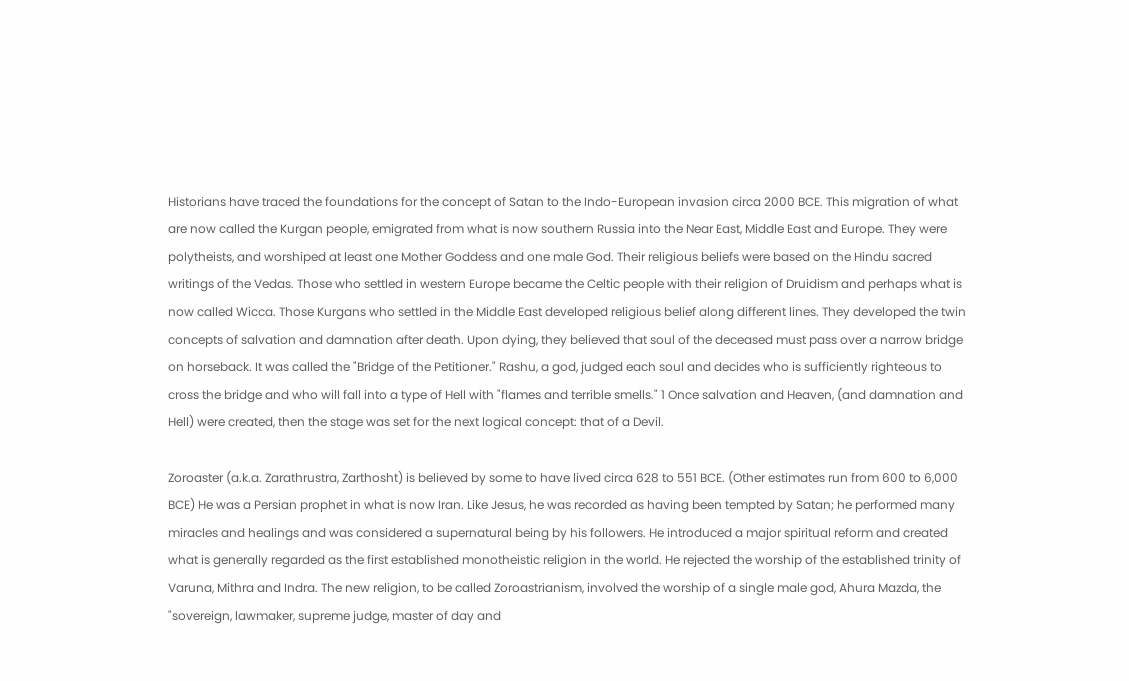Historians have traced the foundations for the concept of Satan to the Indo-European invasion circa 2000 BCE. This migration of what are now called the Kurgan people, emigrated from what is now southern Russia into the Near East, Middle East and Europe. They were polytheists, and worshiped at least one Mother Goddess and one male God. Their religious beliefs were based on the Hindu sacred writings of the Vedas. Those who settled in western Europe became the Celtic people with their religion of Druidism and perhaps what is now called Wicca. Those Kurgans who settled in the Middle East developed religious belief along different lines. They developed the twin concepts of salvation and damnation after death. Upon dying, they believed that soul of the deceased must pass over a narrow bridge on horseback. It was called the "Bridge of the Petitioner." Rashu, a god, judged each soul and decides who is sufficiently righteous to cross the bridge and who will fall into a type of Hell with "flames and terrible smells." 1 Once salvation and Heaven, (and damnation and Hell) were created, then the stage was set for the next logical concept: that of a Devil.

Zoroaster (a.k.a. Zarathrustra, Zarthosht) is believed by some to have lived circa 628 to 551 BCE. (Other estimates run from 600 to 6,000 BCE) He was a Persian prophet in what is now Iran. Like Jesus, he was recorded as having been tempted by Satan; he performed many miracles and healings and was considered a supernatural being by his followers. He introduced a major spiritual reform and created what is generally regarded as the first established monotheistic religion in the world. He rejected the worship of the established trinity of Varuna, Mithra and Indra. The new religion, to be called Zoroastrianism, involved the worship of a single male god, Ahura Mazda, the "sovereign, lawmaker, supreme judge, master of day and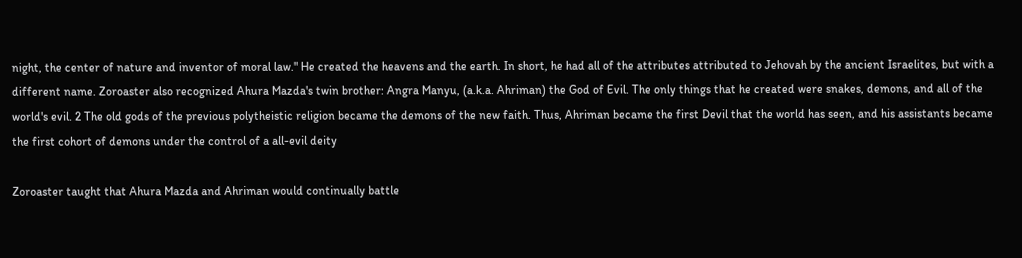night, the center of nature and inventor of moral law." He created the heavens and the earth. In short, he had all of the attributes attributed to Jehovah by the ancient Israelites, but with a different name. Zoroaster also recognized Ahura Mazda's twin brother: Angra Manyu, (a.k.a. Ahriman) the God of Evil. The only things that he created were snakes, demons, and all of the world's evil. 2 The old gods of the previous polytheistic religion became the demons of the new faith. Thus, Ahriman became the first Devil that the world has seen, and his assistants became the first cohort of demons under the control of a all-evil deity

Zoroaster taught that Ahura Mazda and Ahriman would continually battle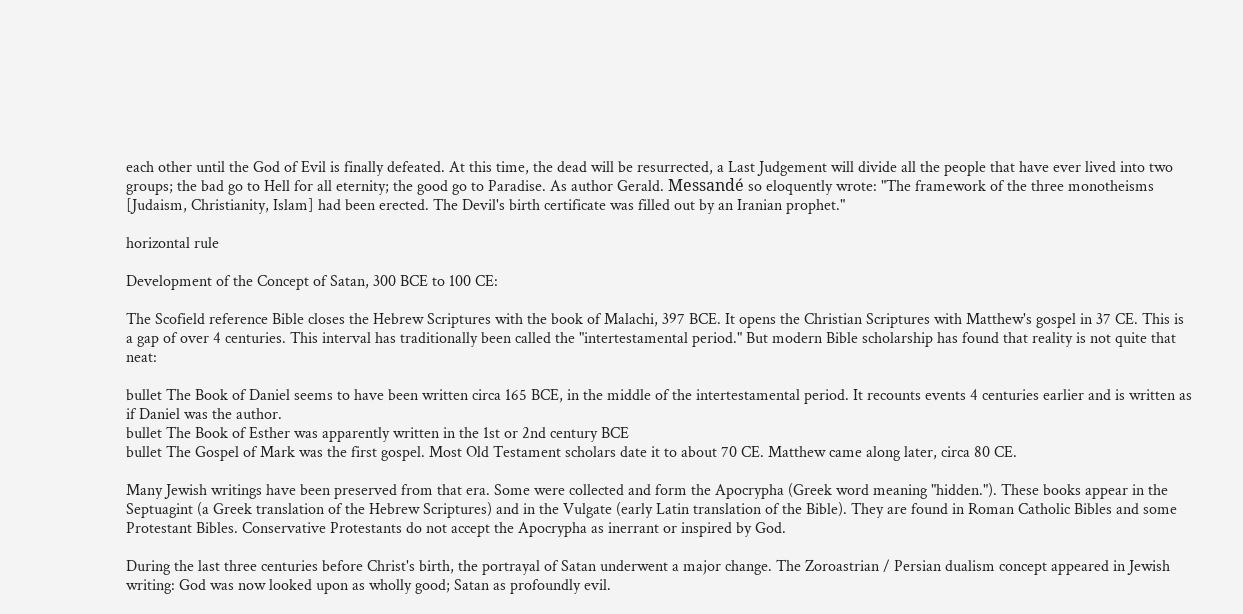each other until the God of Evil is finally defeated. At this time, the dead will be resurrected, a Last Judgement will divide all the people that have ever lived into two groups; the bad go to Hell for all eternity; the good go to Paradise. As author Gerald. Messandé so eloquently wrote: "The framework of the three monotheisms [Judaism, Christianity, Islam] had been erected. The Devil's birth certificate was filled out by an Iranian prophet."

horizontal rule

Development of the Concept of Satan, 300 BCE to 100 CE:

The Scofield reference Bible closes the Hebrew Scriptures with the book of Malachi, 397 BCE. It opens the Christian Scriptures with Matthew's gospel in 37 CE. This is a gap of over 4 centuries. This interval has traditionally been called the "intertestamental period." But modern Bible scholarship has found that reality is not quite that neat:

bullet The Book of Daniel seems to have been written circa 165 BCE, in the middle of the intertestamental period. It recounts events 4 centuries earlier and is written as if Daniel was the author.
bullet The Book of Esther was apparently written in the 1st or 2nd century BCE
bullet The Gospel of Mark was the first gospel. Most Old Testament scholars date it to about 70 CE. Matthew came along later, circa 80 CE.

Many Jewish writings have been preserved from that era. Some were collected and form the Apocrypha (Greek word meaning "hidden."). These books appear in the Septuagint (a Greek translation of the Hebrew Scriptures) and in the Vulgate (early Latin translation of the Bible). They are found in Roman Catholic Bibles and some Protestant Bibles. Conservative Protestants do not accept the Apocrypha as inerrant or inspired by God.

During the last three centuries before Christ's birth, the portrayal of Satan underwent a major change. The Zoroastrian / Persian dualism concept appeared in Jewish writing: God was now looked upon as wholly good; Satan as profoundly evil.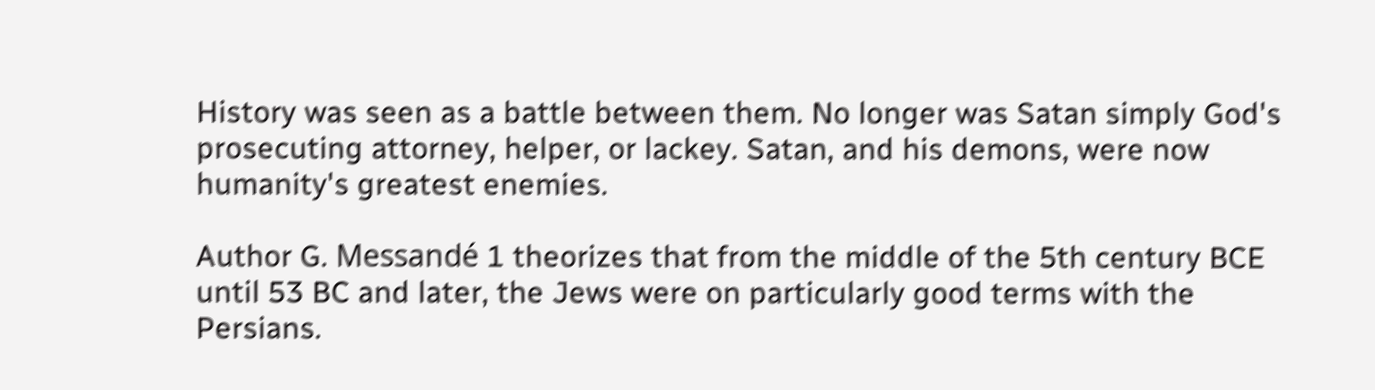History was seen as a battle between them. No longer was Satan simply God's prosecuting attorney, helper, or lackey. Satan, and his demons, were now humanity's greatest enemies.

Author G. Messandé 1 theorizes that from the middle of the 5th century BCE until 53 BC and later, the Jews were on particularly good terms with the Persians.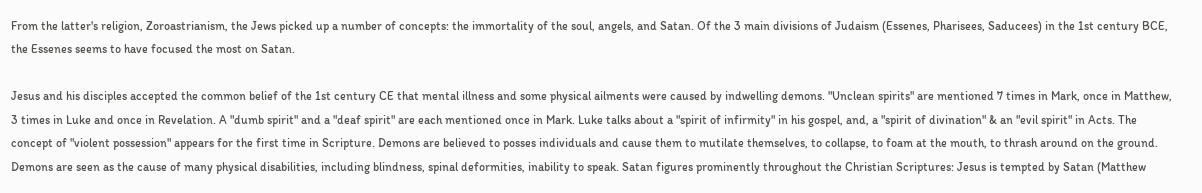From the latter's religion, Zoroastrianism, the Jews picked up a number of concepts: the immortality of the soul, angels, and Satan. Of the 3 main divisions of Judaism (Essenes, Pharisees, Saducees) in the 1st century BCE, the Essenes seems to have focused the most on Satan.

Jesus and his disciples accepted the common belief of the 1st century CE that mental illness and some physical ailments were caused by indwelling demons. "Unclean spirits" are mentioned 7 times in Mark, once in Matthew, 3 times in Luke and once in Revelation. A "dumb spirit" and a "deaf spirit" are each mentioned once in Mark. Luke talks about a "spirit of infirmity" in his gospel, and, a "spirit of divination" & an "evil spirit" in Acts. The concept of "violent possession" appears for the first time in Scripture. Demons are believed to posses individuals and cause them to mutilate themselves, to collapse, to foam at the mouth, to thrash around on the ground. Demons are seen as the cause of many physical disabilities, including blindness, spinal deformities, inability to speak. Satan figures prominently throughout the Christian Scriptures: Jesus is tempted by Satan (Matthew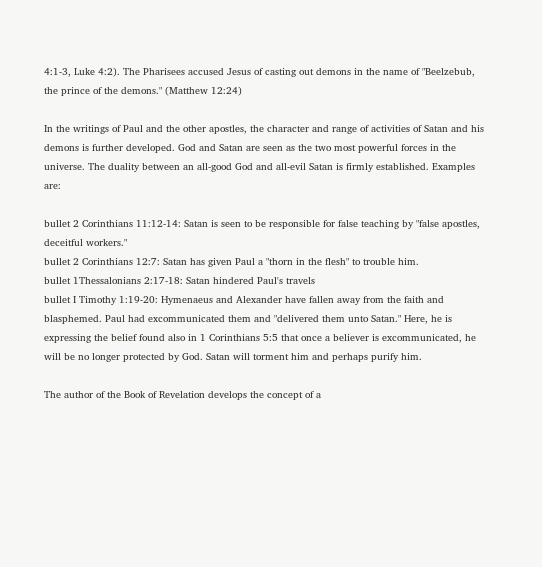4:1-3, Luke 4:2). The Pharisees accused Jesus of casting out demons in the name of "Beelzebub, the prince of the demons." (Matthew 12:24)

In the writings of Paul and the other apostles, the character and range of activities of Satan and his demons is further developed. God and Satan are seen as the two most powerful forces in the universe. The duality between an all-good God and all-evil Satan is firmly established. Examples are:

bullet 2 Corinthians 11:12-14: Satan is seen to be responsible for false teaching by "false apostles, deceitful workers."
bullet 2 Corinthians 12:7: Satan has given Paul a "thorn in the flesh" to trouble him.
bullet 1Thessalonians 2:17-18: Satan hindered Paul's travels
bullet I Timothy 1:19-20: Hymenaeus and Alexander have fallen away from the faith and blasphemed. Paul had excommunicated them and "delivered them unto Satan." Here, he is expressing the belief found also in 1 Corinthians 5:5 that once a believer is excommunicated, he will be no longer protected by God. Satan will torment him and perhaps purify him.

The author of the Book of Revelation develops the concept of a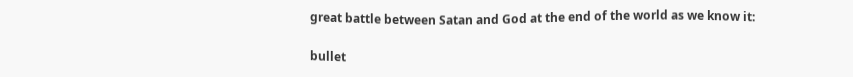great battle between Satan and God at the end of the world as we know it:

bullet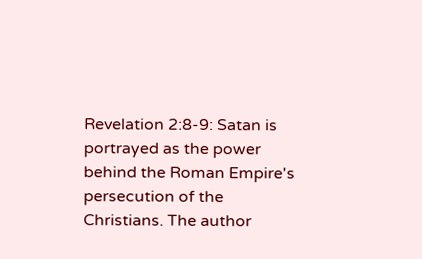Revelation 2:8-9: Satan is portrayed as the power behind the Roman Empire's persecution of the Christians. The author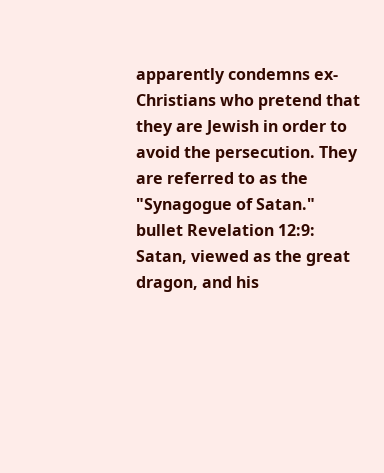apparently condemns ex-Christians who pretend that they are Jewish in order to avoid the persecution. They are referred to as the "Synagogue of Satan."
bullet Revelation 12:9: Satan, viewed as the great dragon, and his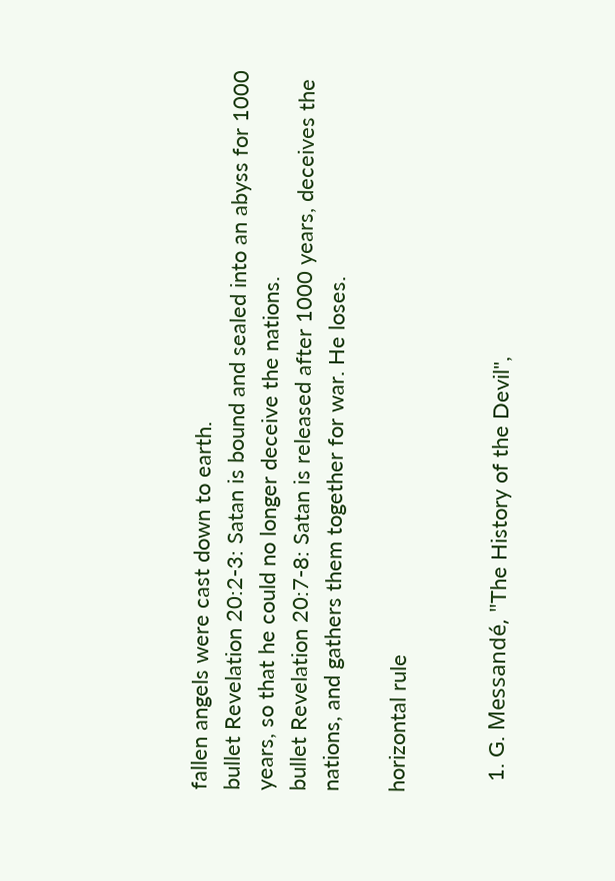fallen angels were cast down to earth.
bullet Revelation 20:2-3: Satan is bound and sealed into an abyss for 1000 years, so that he could no longer deceive the nations.
bullet Revelation 20:7-8: Satan is released after 1000 years, deceives the nations, and gathers them together for war. He loses.

horizontal rule


  1. G. Messandé, "The History of the Devil",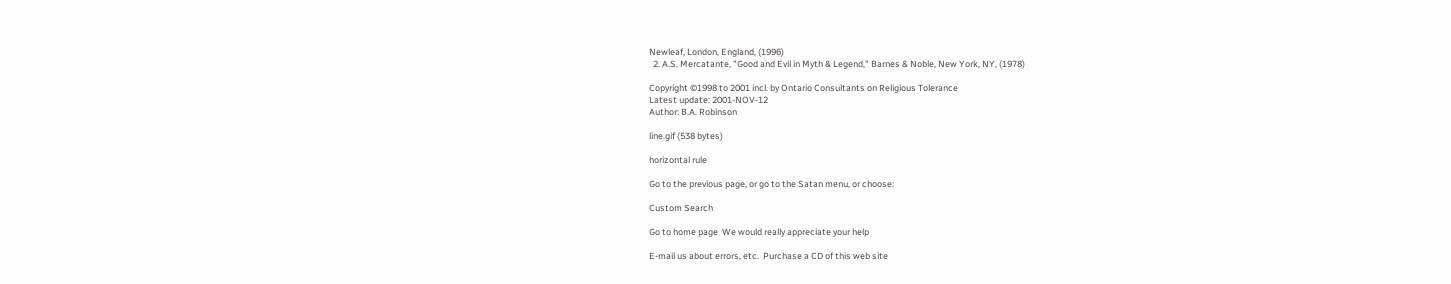Newleaf, London, England, (1996)
  2. A.S. Mercatante, "Good and Evil in Myth & Legend," Barnes & Noble, New York, NY, (1978)

Copyright ©1998 to 2001 incl. by Ontario Consultants on Religious Tolerance
Latest update: 2001-NOV-12
Author: B.A. Robinson

line.gif (538 bytes)

horizontal rule

Go to the previous page, or go to the Satan menu, or choose:

Custom Search

Go to home page  We would really appreciate your help

E-mail us about errors, etc.  Purchase a CD of this web site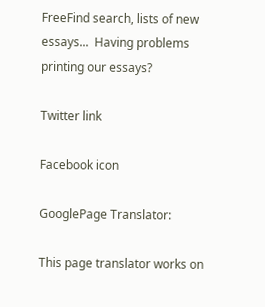FreeFind search, lists of new essays...  Having problems printing our essays?

Twitter link

Facebook icon

GooglePage Translator:

This page translator works on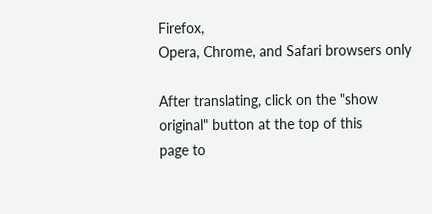Firefox,
Opera, Chrome, and Safari browsers only

After translating, click on the "show
original" button at the top of this
page to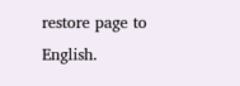restore page to English.